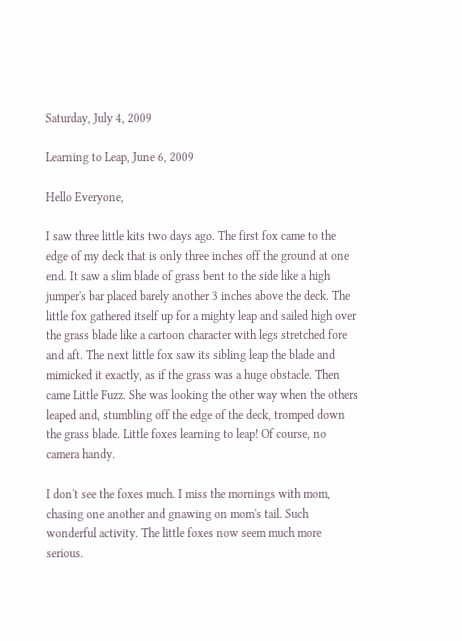Saturday, July 4, 2009

Learning to Leap, June 6, 2009

Hello Everyone,

I saw three little kits two days ago. The first fox came to the edge of my deck that is only three inches off the ground at one end. It saw a slim blade of grass bent to the side like a high jumper's bar placed barely another 3 inches above the deck. The little fox gathered itself up for a mighty leap and sailed high over the grass blade like a cartoon character with legs stretched fore and aft. The next little fox saw its sibling leap the blade and mimicked it exactly, as if the grass was a huge obstacle. Then came Little Fuzz. She was looking the other way when the others leaped and, stumbling off the edge of the deck, tromped down the grass blade. Little foxes learning to leap! Of course, no camera handy.

I don't see the foxes much. I miss the mornings with mom, chasing one another and gnawing on mom's tail. Such wonderful activity. The little foxes now seem much more serious.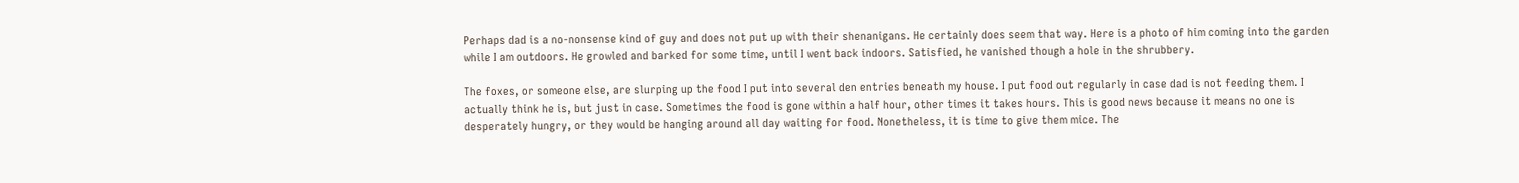Perhaps dad is a no-nonsense kind of guy and does not put up with their shenanigans. He certainly does seem that way. Here is a photo of him coming into the garden while I am outdoors. He growled and barked for some time, until I went back indoors. Satisfied, he vanished though a hole in the shrubbery.

The foxes, or someone else, are slurping up the food I put into several den entries beneath my house. I put food out regularly in case dad is not feeding them. I actually think he is, but just in case. Sometimes the food is gone within a half hour, other times it takes hours. This is good news because it means no one is desperately hungry, or they would be hanging around all day waiting for food. Nonetheless, it is time to give them mice. The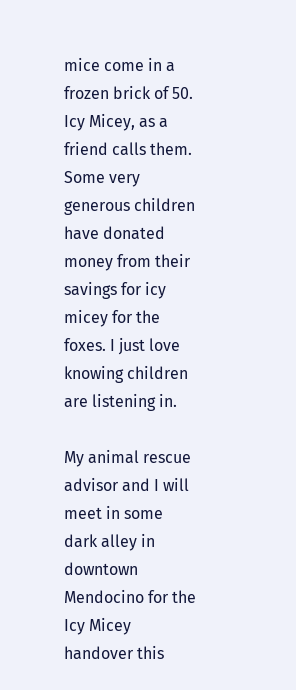mice come in a frozen brick of 50. Icy Micey, as a friend calls them. Some very generous children have donated money from their savings for icy micey for the foxes. I just love knowing children are listening in.

My animal rescue advisor and I will meet in some dark alley in downtown Mendocino for the Icy Micey handover this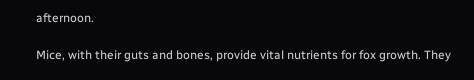afternoon.

Mice, with their guts and bones, provide vital nutrients for fox growth. They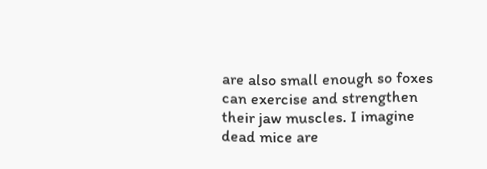are also small enough so foxes can exercise and strengthen their jaw muscles. I imagine dead mice are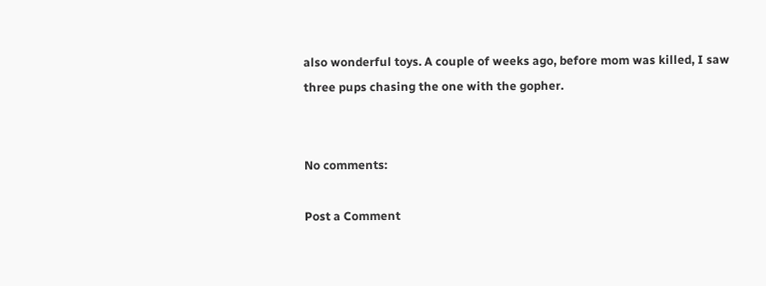also wonderful toys. A couple of weeks ago, before mom was killed, I saw three pups chasing the one with the gopher.


No comments:

Post a Comment